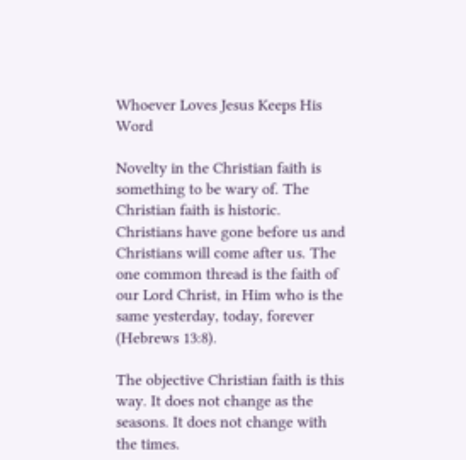Whoever Loves Jesus Keeps His Word

Novelty in the Christian faith is something to be wary of. The Christian faith is historic. Christians have gone before us and Christians will come after us. The one common thread is the faith of our Lord Christ, in Him who is the same yesterday, today, forever (Hebrews 13:8).

The objective Christian faith is this way. It does not change as the seasons. It does not change with the times.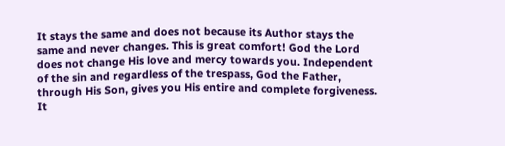It stays the same and does not because its Author stays the same and never changes. This is great comfort! God the Lord does not change His love and mercy towards you. Independent of the sin and regardless of the trespass, God the Father, through His Son, gives you His entire and complete forgiveness. It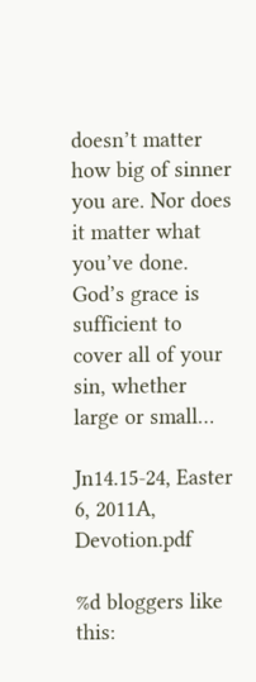doesn’t matter how big of sinner you are. Nor does it matter what you’ve done. God’s grace is sufficient to cover all of your sin, whether large or small…

Jn14.15-24, Easter 6, 2011A, Devotion.pdf

%d bloggers like this: